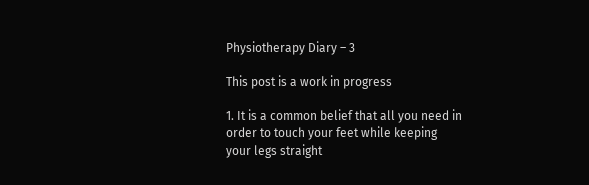Physiotherapy Diary – 3

This post is a work in progress

1. It is a common belief that all you need in order to touch your feet while keeping your legs straight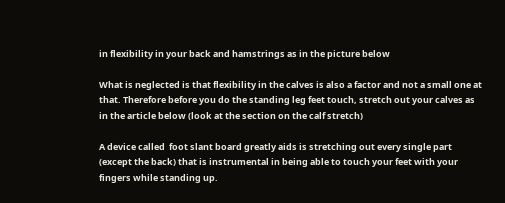in flexibility in your back and hamstrings as in the picture below

What is neglected is that flexibility in the calves is also a factor and not a small one at that. Therefore before you do the standing leg feet touch, stretch out your calves as in the article below (look at the section on the calf stretch)

A device called  foot slant board greatly aids is stretching out every single part (except the back) that is instrumental in being able to touch your feet with your fingers while standing up.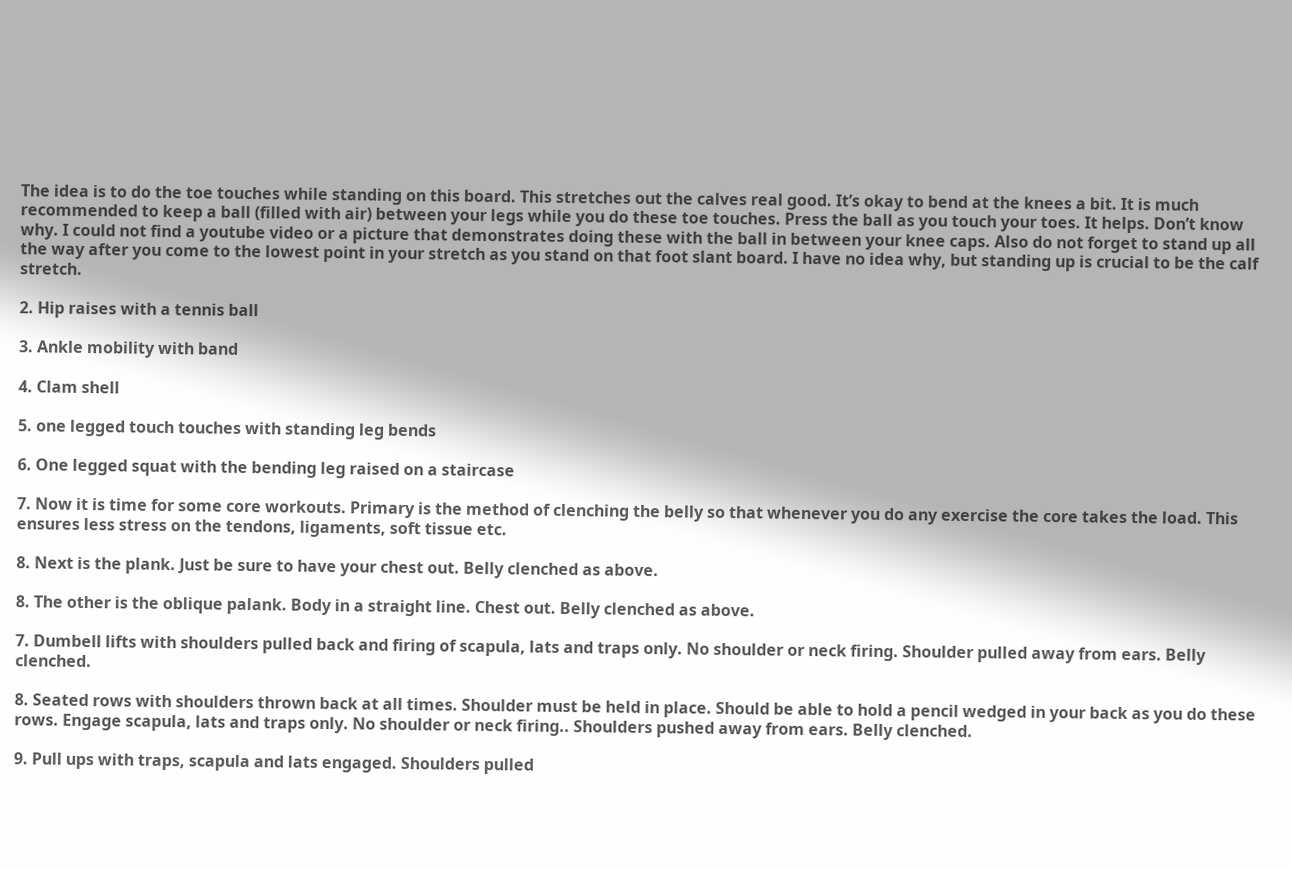The idea is to do the toe touches while standing on this board. This stretches out the calves real good. It’s okay to bend at the knees a bit. It is much recommended to keep a ball (filled with air) between your legs while you do these toe touches. Press the ball as you touch your toes. It helps. Don’t know why. I could not find a youtube video or a picture that demonstrates doing these with the ball in between your knee caps. Also do not forget to stand up all the way after you come to the lowest point in your stretch as you stand on that foot slant board. I have no idea why, but standing up is crucial to be the calf stretch.

2. Hip raises with a tennis ball

3. Ankle mobility with band

4. Clam shell

5. one legged touch touches with standing leg bends

6. One legged squat with the bending leg raised on a staircase

7. Now it is time for some core workouts. Primary is the method of clenching the belly so that whenever you do any exercise the core takes the load. This ensures less stress on the tendons, ligaments, soft tissue etc.

8. Next is the plank. Just be sure to have your chest out. Belly clenched as above.

8. The other is the oblique palank. Body in a straight line. Chest out. Belly clenched as above.

7. Dumbell lifts with shoulders pulled back and firing of scapula, lats and traps only. No shoulder or neck firing. Shoulder pulled away from ears. Belly clenched.

8. Seated rows with shoulders thrown back at all times. Shoulder must be held in place. Should be able to hold a pencil wedged in your back as you do these rows. Engage scapula, lats and traps only. No shoulder or neck firing.. Shoulders pushed away from ears. Belly clenched.

9. Pull ups with traps, scapula and lats engaged. Shoulders pulled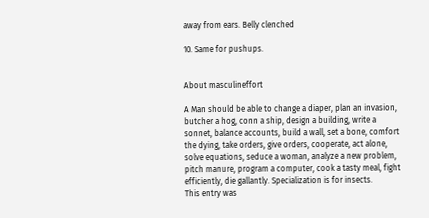away from ears. Belly clenched

10. Same for pushups.


About masculineffort

A Man should be able to change a diaper, plan an invasion, butcher a hog, conn a ship, design a building, write a sonnet, balance accounts, build a wall, set a bone, comfort the dying, take orders, give orders, cooperate, act alone, solve equations, seduce a woman, analyze a new problem, pitch manure, program a computer, cook a tasty meal, fight efficiently, die gallantly. Specialization is for insects.
This entry was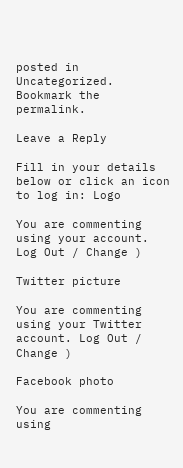posted in Uncategorized. Bookmark the permalink.

Leave a Reply

Fill in your details below or click an icon to log in: Logo

You are commenting using your account. Log Out / Change )

Twitter picture

You are commenting using your Twitter account. Log Out / Change )

Facebook photo

You are commenting using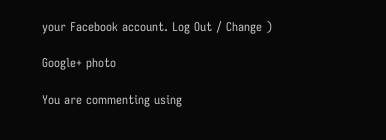your Facebook account. Log Out / Change )

Google+ photo

You are commenting using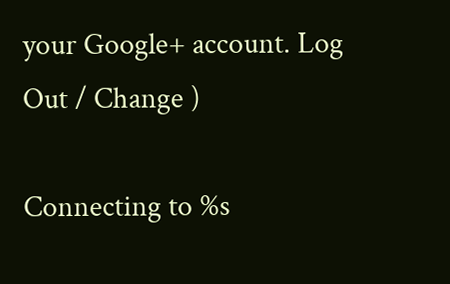your Google+ account. Log Out / Change )

Connecting to %s